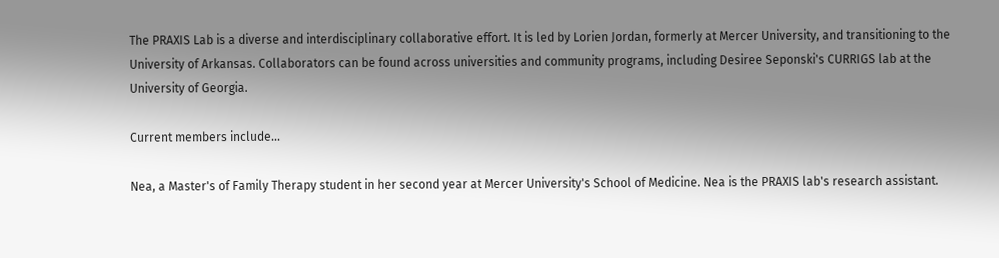The PRAXIS Lab is a diverse and interdisciplinary collaborative effort. It is led by Lorien Jordan, formerly at Mercer University, and transitioning to the University of Arkansas. Collaborators can be found across universities and community programs, including Desiree Seponski's CURRIGS lab at the University of Georgia.

Current members include...

Nea, a Master's of Family Therapy student in her second year at Mercer University's School of Medicine. Nea is the PRAXIS lab's research assistant.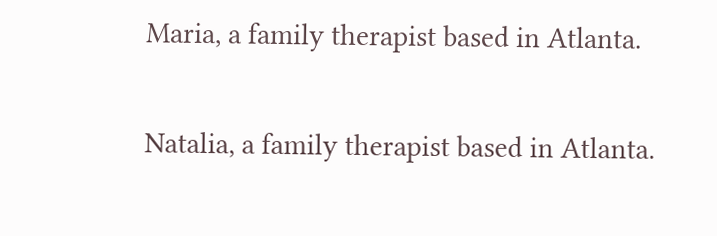Maria, a family therapist based in Atlanta.

Natalia, a family therapist based in Atlanta.